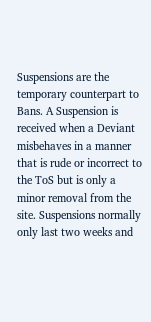Suspensions are the temporary counterpart to Bans. A Suspension is received when a Deviant misbehaves in a manner that is rude or incorrect to the ToS but is only a minor removal from the site. Suspensions normally only last two weeks and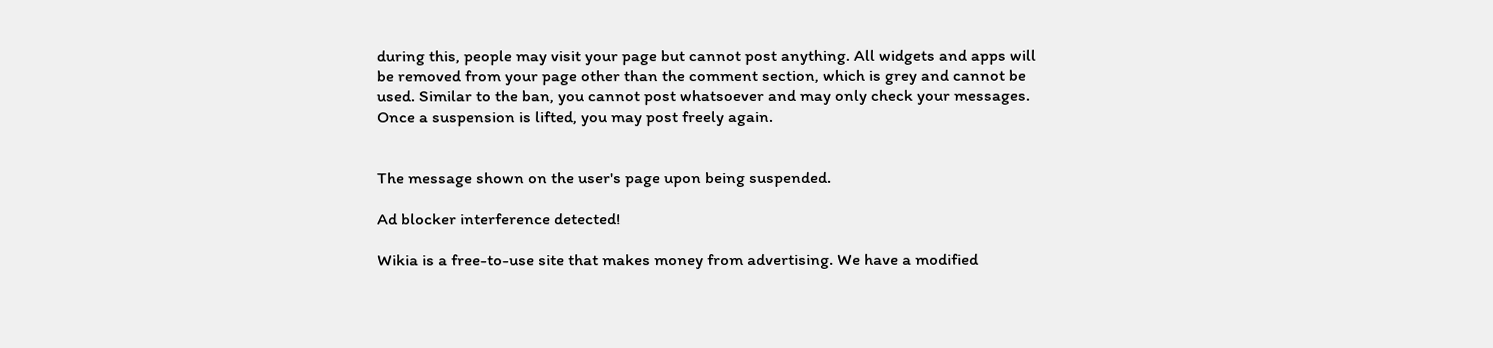during this, people may visit your page but cannot post anything. All widgets and apps will be removed from your page other than the comment section, which is grey and cannot be used. Similar to the ban, you cannot post whatsoever and may only check your messages. Once a suspension is lifted, you may post freely again.


The message shown on the user's page upon being suspended.

Ad blocker interference detected!

Wikia is a free-to-use site that makes money from advertising. We have a modified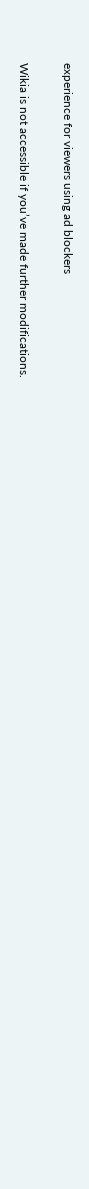experience for viewers using ad blockers

Wikia is not accessible if you’ve made further modifications.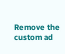Remove the custom ad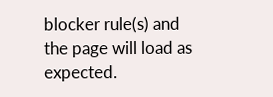blocker rule(s) and the page will load as expected.